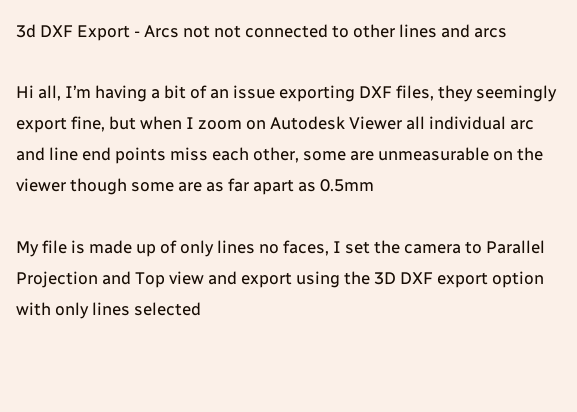3d DXF Export - Arcs not not connected to other lines and arcs

Hi all, I’m having a bit of an issue exporting DXF files, they seemingly export fine, but when I zoom on Autodesk Viewer all individual arc and line end points miss each other, some are unmeasurable on the viewer though some are as far apart as 0.5mm

My file is made up of only lines no faces, I set the camera to Parallel Projection and Top view and export using the 3D DXF export option with only lines selected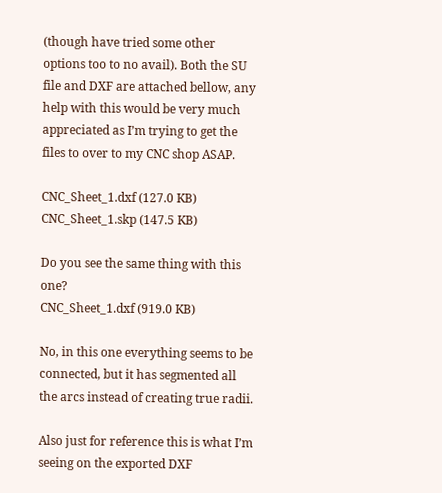(though have tried some other options too to no avail). Both the SU file and DXF are attached bellow, any help with this would be very much appreciated as I’m trying to get the files to over to my CNC shop ASAP.

CNC_Sheet_1.dxf (127.0 KB)
CNC_Sheet_1.skp (147.5 KB)

Do you see the same thing with this one?
CNC_Sheet_1.dxf (919.0 KB)

No, in this one everything seems to be connected, but it has segmented all the arcs instead of creating true radii.

Also just for reference this is what I’m seeing on the exported DXF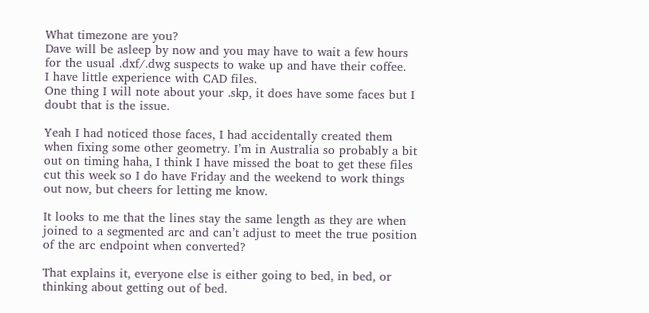What timezone are you?
Dave will be asleep by now and you may have to wait a few hours for the usual .dxf/.dwg suspects to wake up and have their coffee.
I have little experience with CAD files.
One thing I will note about your .skp, it does have some faces but I doubt that is the issue.

Yeah I had noticed those faces, I had accidentally created them when fixing some other geometry. I’m in Australia so probably a bit out on timing haha, I think I have missed the boat to get these files cut this week so I do have Friday and the weekend to work things out now, but cheers for letting me know.

It looks to me that the lines stay the same length as they are when joined to a segmented arc and can’t adjust to meet the true position of the arc endpoint when converted?

That explains it, everyone else is either going to bed, in bed, or thinking about getting out of bed.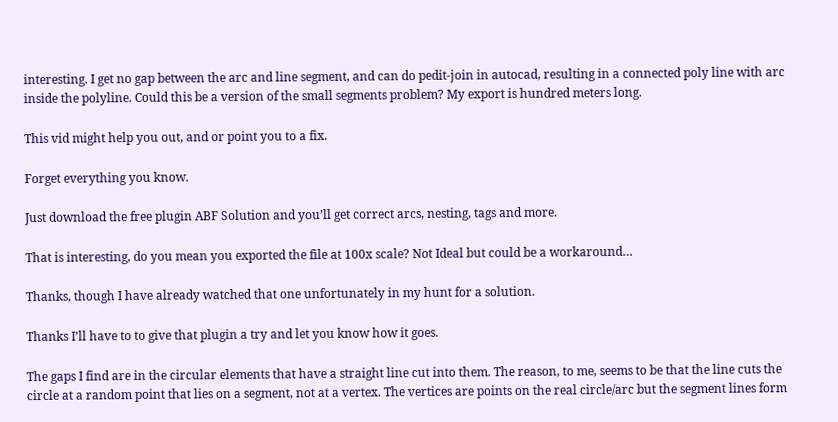interesting. I get no gap between the arc and line segment, and can do pedit-join in autocad, resulting in a connected poly line with arc inside the polyline. Could this be a version of the small segments problem? My export is hundred meters long.

This vid might help you out, and or point you to a fix.

Forget everything you know.

Just download the free plugin ABF Solution and you’ll get correct arcs, nesting, tags and more.

That is interesting, do you mean you exported the file at 100x scale? Not Ideal but could be a workaround…

Thanks, though I have already watched that one unfortunately in my hunt for a solution.

Thanks I’ll have to to give that plugin a try and let you know how it goes.

The gaps I find are in the circular elements that have a straight line cut into them. The reason, to me, seems to be that the line cuts the circle at a random point that lies on a segment, not at a vertex. The vertices are points on the real circle/arc but the segment lines form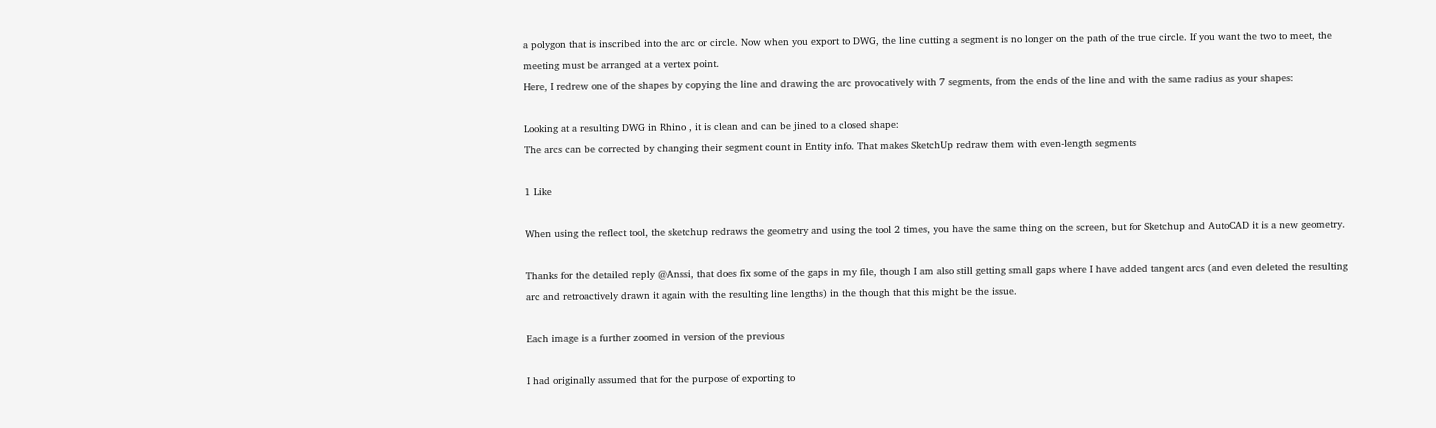a polygon that is inscribed into the arc or circle. Now when you export to DWG, the line cutting a segment is no longer on the path of the true circle. If you want the two to meet, the meeting must be arranged at a vertex point.
Here, I redrew one of the shapes by copying the line and drawing the arc provocatively with 7 segments, from the ends of the line and with the same radius as your shapes:

Looking at a resulting DWG in Rhino , it is clean and can be jined to a closed shape:
The arcs can be corrected by changing their segment count in Entity info. That makes SketchUp redraw them with even-length segments

1 Like

When using the reflect tool, the sketchup redraws the geometry and using the tool 2 times, you have the same thing on the screen, but for Sketchup and AutoCAD it is a new geometry.

Thanks for the detailed reply @Anssi, that does fix some of the gaps in my file, though I am also still getting small gaps where I have added tangent arcs (and even deleted the resulting arc and retroactively drawn it again with the resulting line lengths) in the though that this might be the issue.

Each image is a further zoomed in version of the previous

I had originally assumed that for the purpose of exporting to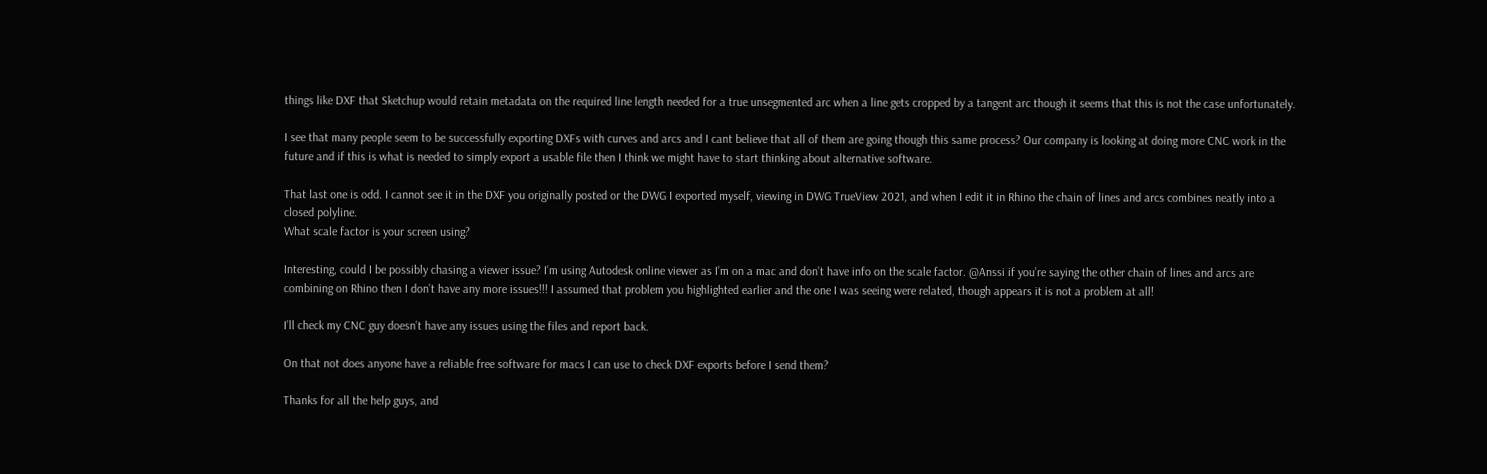things like DXF that Sketchup would retain metadata on the required line length needed for a true unsegmented arc when a line gets cropped by a tangent arc though it seems that this is not the case unfortunately.

I see that many people seem to be successfully exporting DXFs with curves and arcs and I cant believe that all of them are going though this same process? Our company is looking at doing more CNC work in the future and if this is what is needed to simply export a usable file then I think we might have to start thinking about alternative software.

That last one is odd. I cannot see it in the DXF you originally posted or the DWG I exported myself, viewing in DWG TrueView 2021, and when I edit it in Rhino the chain of lines and arcs combines neatly into a closed polyline.
What scale factor is your screen using?

Interesting, could I be possibly chasing a viewer issue? I’m using Autodesk online viewer as I’m on a mac and don’t have info on the scale factor. @Anssi if you’re saying the other chain of lines and arcs are combining on Rhino then I don’t have any more issues!!! I assumed that problem you highlighted earlier and the one I was seeing were related, though appears it is not a problem at all!

I’ll check my CNC guy doesn’t have any issues using the files and report back.

On that not does anyone have a reliable free software for macs I can use to check DXF exports before I send them?

Thanks for all the help guys, and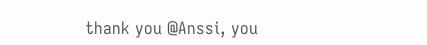thank you @Anssi, you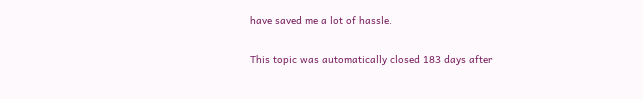have saved me a lot of hassle.

This topic was automatically closed 183 days after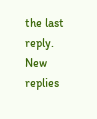the last reply. New replies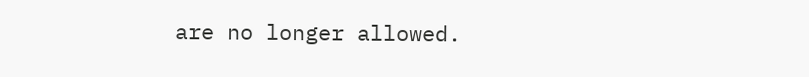are no longer allowed.